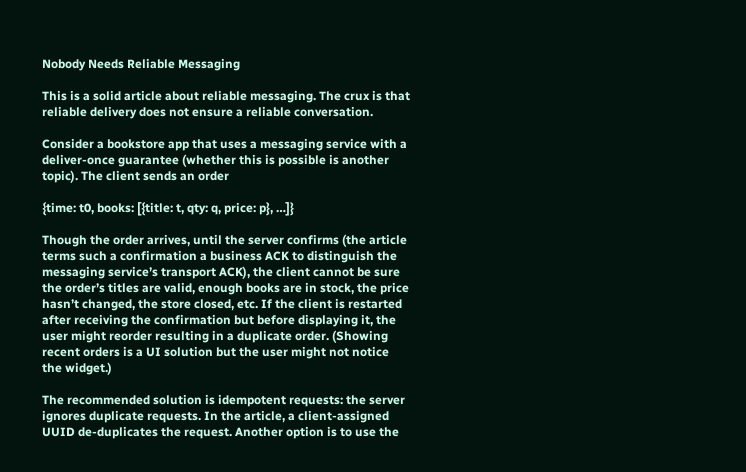Nobody Needs Reliable Messaging

This is a solid article about reliable messaging. The crux is that reliable delivery does not ensure a reliable conversation.

Consider a bookstore app that uses a messaging service with a deliver-once guarantee (whether this is possible is another topic). The client sends an order

{time: t0, books: [{title: t, qty: q, price: p}, …]}

Though the order arrives, until the server confirms (the article terms such a confirmation a business ACK to distinguish the messaging service’s transport ACK), the client cannot be sure the order’s titles are valid, enough books are in stock, the price hasn’t changed, the store closed, etc. If the client is restarted after receiving the confirmation but before displaying it, the user might reorder resulting in a duplicate order. (Showing recent orders is a UI solution but the user might not notice the widget.)

The recommended solution is idempotent requests: the server ignores duplicate requests. In the article, a client-assigned UUID de-duplicates the request. Another option is to use the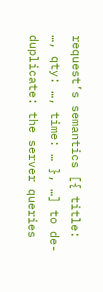request’s semantics [{ title: …, qty: …, time: … }, …] to de-duplicate: the server queries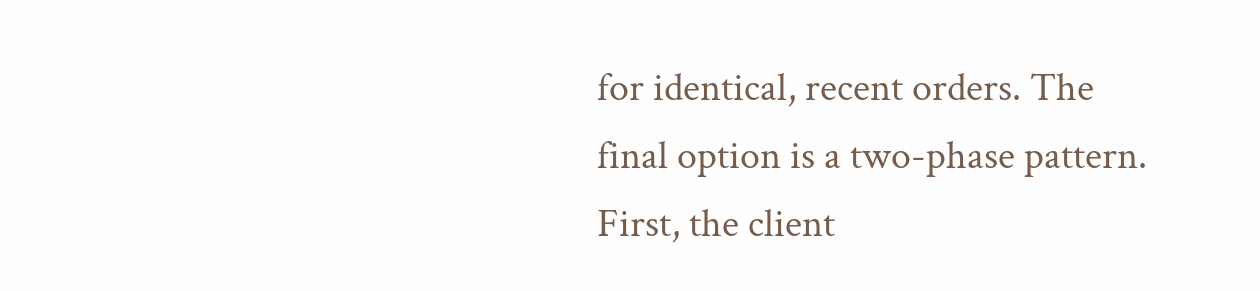for identical, recent orders. The final option is a two-phase pattern. First, the client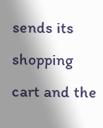sends its shopping cart and the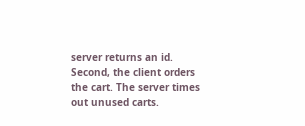server returns an id. Second, the client orders the cart. The server times out unused carts.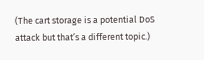(The cart storage is a potential DoS attack but that’s a different topic.)